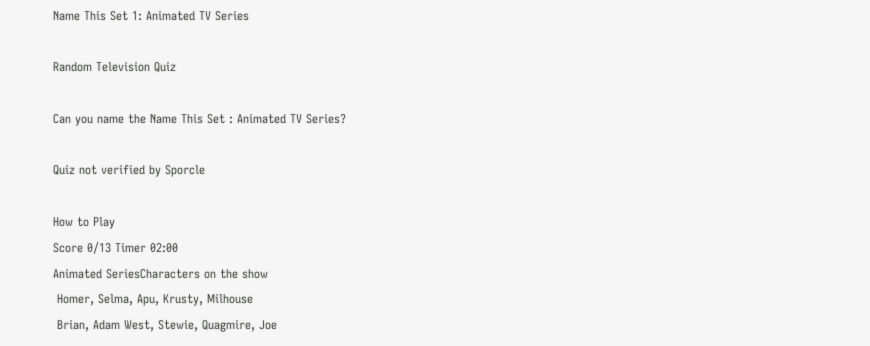Name This Set 1: Animated TV Series

Random Television Quiz

Can you name the Name This Set : Animated TV Series?

Quiz not verified by Sporcle

How to Play
Score 0/13 Timer 02:00
Animated SeriesCharacters on the show
 Homer, Selma, Apu, Krusty, Milhouse
 Brian, Adam West, Stewie, Quagmire, Joe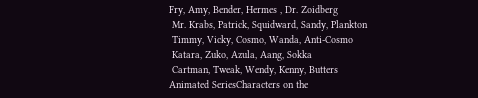Fry, Amy, Bender, Hermes , Dr. Zoidberg
 Mr. Krabs, Patrick, Squidward, Sandy, Plankton
 Timmy, Vicky, Cosmo, Wanda, Anti-Cosmo
 Katara, Zuko, Azula, Aang, Sokka
 Cartman, Tweak, Wendy, Kenny, Butters
Animated SeriesCharacters on the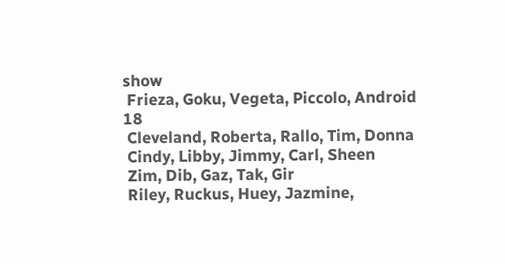show
 Frieza, Goku, Vegeta, Piccolo, Android 18
 Cleveland, Roberta, Rallo, Tim, Donna
 Cindy, Libby, Jimmy, Carl, Sheen
 Zim, Dib, Gaz, Tak, Gir
 Riley, Ruckus, Huey, Jazmine,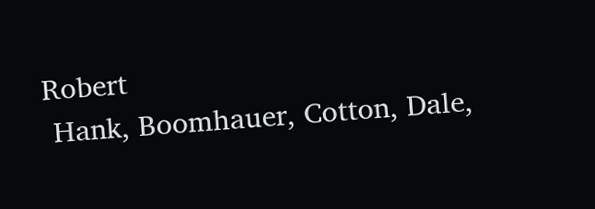Robert
 Hank, Boomhauer, Cotton, Dale,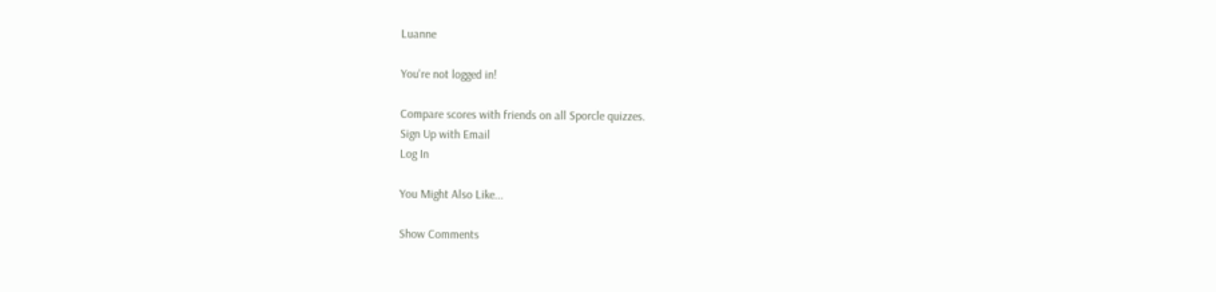Luanne

You're not logged in!

Compare scores with friends on all Sporcle quizzes.
Sign Up with Email
Log In

You Might Also Like...

Show Comments